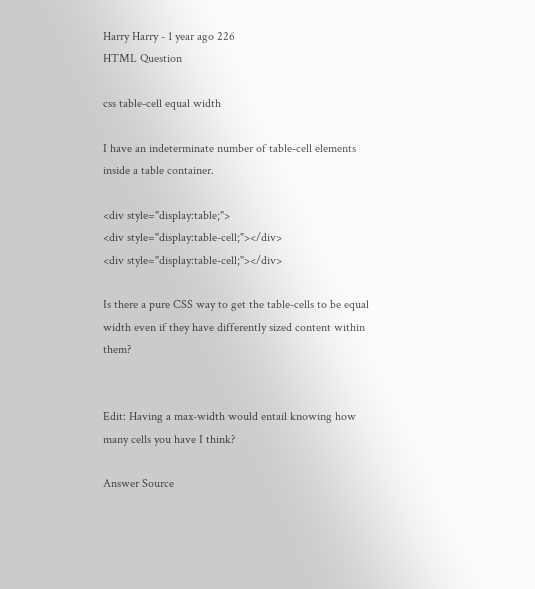Harry Harry - 1 year ago 226
HTML Question

css table-cell equal width

I have an indeterminate number of table-cell elements inside a table container.

<div style="display:table;">
<div style="display:table-cell;"></div>
<div style="display:table-cell;"></div>

Is there a pure CSS way to get the table-cells to be equal width even if they have differently sized content within them?


Edit: Having a max-width would entail knowing how many cells you have I think?

Answer Source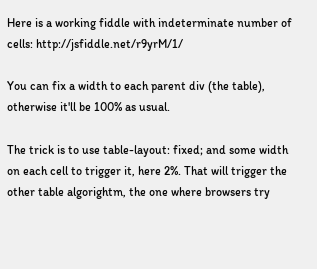Here is a working fiddle with indeterminate number of cells: http://jsfiddle.net/r9yrM/1/

You can fix a width to each parent div (the table), otherwise it'll be 100% as usual.

The trick is to use table-layout: fixed; and some width on each cell to trigger it, here 2%. That will trigger the other table algorightm, the one where browsers try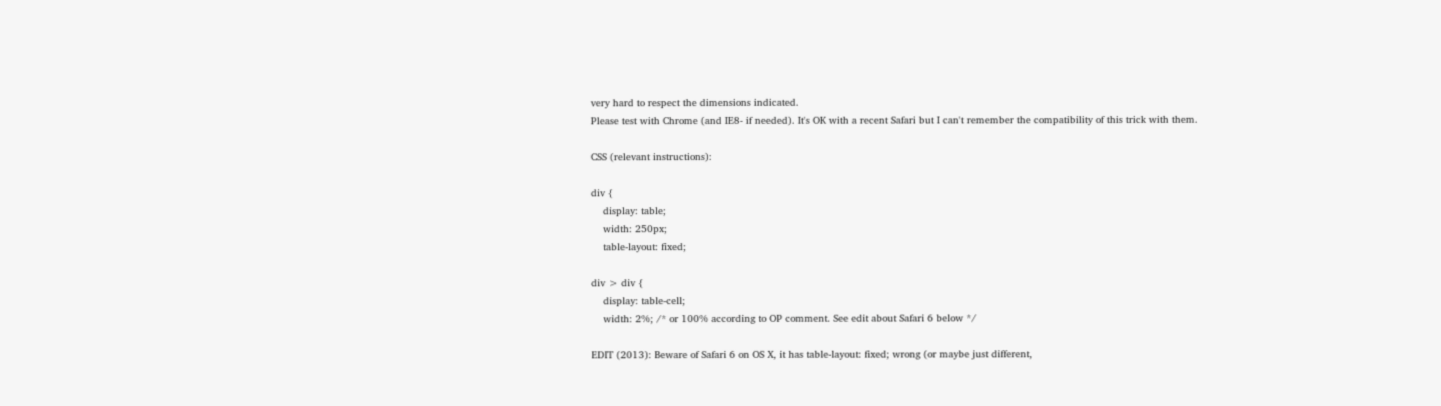very hard to respect the dimensions indicated.
Please test with Chrome (and IE8- if needed). It's OK with a recent Safari but I can't remember the compatibility of this trick with them.

CSS (relevant instructions):

div {
    display: table;
    width: 250px;
    table-layout: fixed;

div > div {
    display: table-cell;
    width: 2%; /* or 100% according to OP comment. See edit about Safari 6 below */

EDIT (2013): Beware of Safari 6 on OS X, it has table-layout: fixed; wrong (or maybe just different,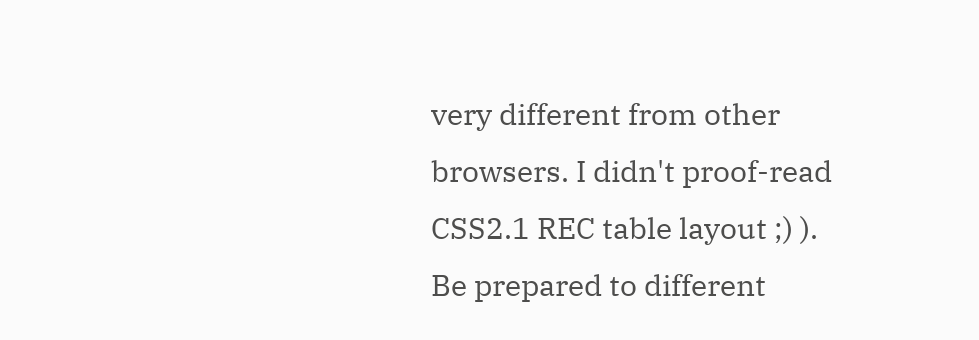very different from other browsers. I didn't proof-read CSS2.1 REC table layout ;) ). Be prepared to different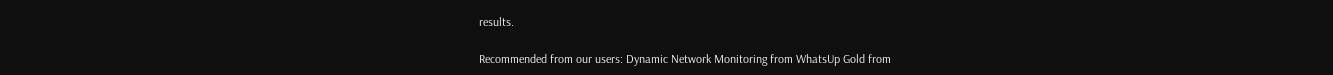results.

Recommended from our users: Dynamic Network Monitoring from WhatsUp Gold from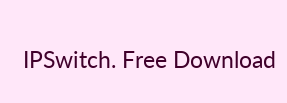IPSwitch. Free Download